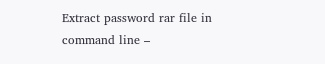Extract password rar file in command line –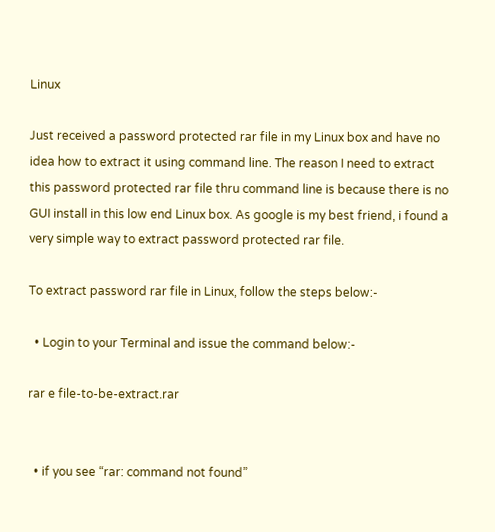Linux

Just received a password protected rar file in my Linux box and have no idea how to extract it using command line. The reason I need to extract this password protected rar file thru command line is because there is no GUI install in this low end Linux box. As google is my best friend, i found a very simple way to extract password protected rar file.

To extract password rar file in Linux, follow the steps below:-

  • Login to your Terminal and issue the command below:-

rar e file-to-be-extract.rar


  • if you see “rar: command not found”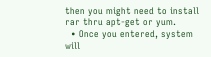then you might need to install rar thru apt-get or yum.
  • Once you entered, system will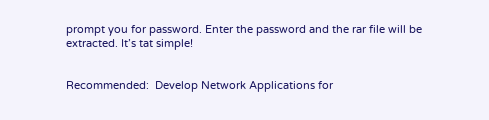prompt you for password. Enter the password and the rar file will be extracted. It’s tat simple!


Recommended:  Develop Network Applications for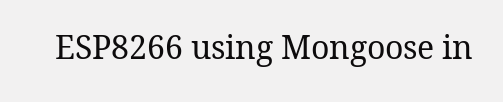ESP8266 using Mongoose in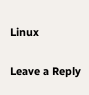Linux

Leave a Reply